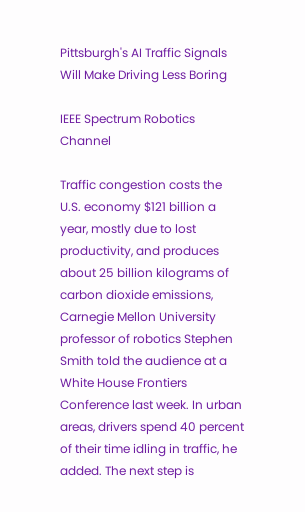Pittsburgh's AI Traffic Signals Will Make Driving Less Boring

IEEE Spectrum Robotics Channel

Traffic congestion costs the U.S. economy $121 billion a year, mostly due to lost productivity, and produces about 25 billion kilograms of carbon dioxide emissions, Carnegie Mellon University professor of robotics Stephen Smith told the audience at a White House Frontiers Conference last week. In urban areas, drivers spend 40 percent of their time idling in traffic, he added. The next step is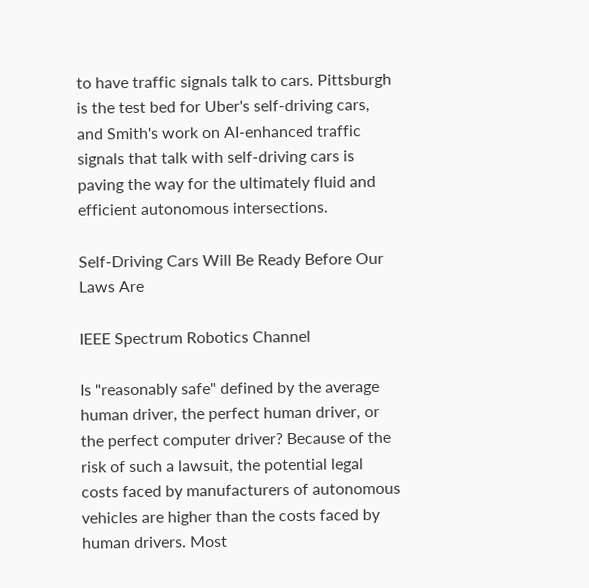to have traffic signals talk to cars. Pittsburgh is the test bed for Uber's self-driving cars, and Smith's work on AI-enhanced traffic signals that talk with self-driving cars is paving the way for the ultimately fluid and efficient autonomous intersections.

Self-Driving Cars Will Be Ready Before Our Laws Are

IEEE Spectrum Robotics Channel

Is "reasonably safe" defined by the average human driver, the perfect human driver, or the perfect computer driver? Because of the risk of such a lawsuit, the potential legal costs faced by manufacturers of autonomous vehicles are higher than the costs faced by human drivers. Most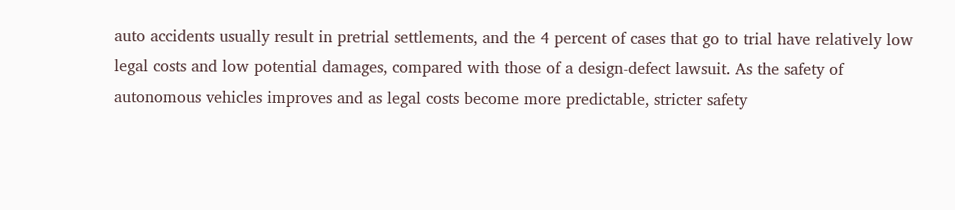auto accidents usually result in pretrial settlements, and the 4 percent of cases that go to trial have relatively low legal costs and low potential damages, compared with those of a design-defect lawsuit. As the safety of autonomous vehicles improves and as legal costs become more predictable, stricter safety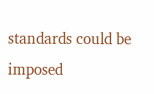standards could be imposed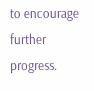to encourage further progress.